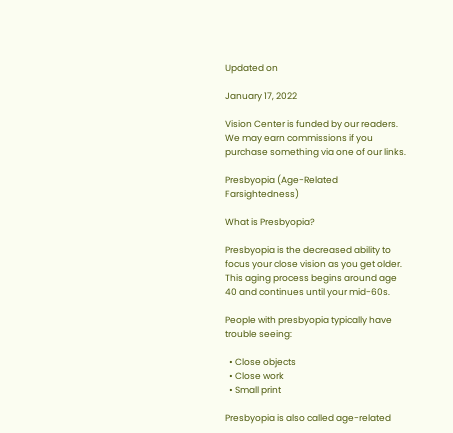Updated on

January 17, 2022

Vision Center is funded by our readers. We may earn commissions if you purchase something via one of our links.

Presbyopia (Age-Related Farsightedness)

What is Presbyopia?

Presbyopia is the decreased ability to focus your close vision as you get older. This aging process begins around age 40 and continues until your mid-60s.

People with presbyopia typically have trouble seeing:

  • Close objects
  • Close work
  • Small print

Presbyopia is also called age-related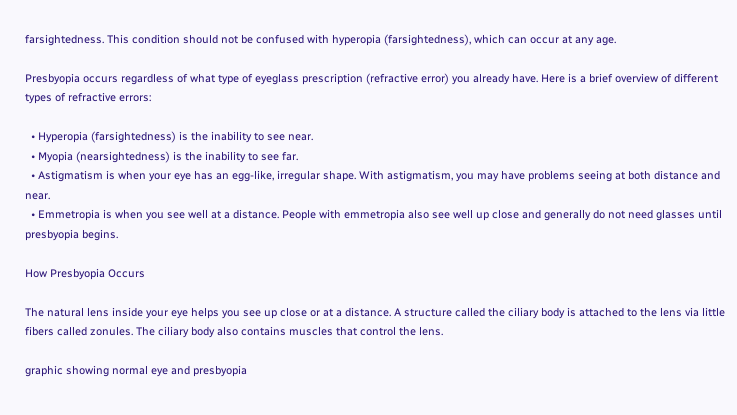farsightedness. This condition should not be confused with hyperopia (farsightedness), which can occur at any age.

Presbyopia occurs regardless of what type of eyeglass prescription (refractive error) you already have. Here is a brief overview of different types of refractive errors:

  • Hyperopia (farsightedness) is the inability to see near.
  • Myopia (nearsightedness) is the inability to see far.
  • Astigmatism is when your eye has an egg-like, irregular shape. With astigmatism, you may have problems seeing at both distance and near.
  • Emmetropia is when you see well at a distance. People with emmetropia also see well up close and generally do not need glasses until presbyopia begins.

How Presbyopia Occurs

The natural lens inside your eye helps you see up close or at a distance. A structure called the ciliary body is attached to the lens via little fibers called zonules. The ciliary body also contains muscles that control the lens.

graphic showing normal eye and presbyopia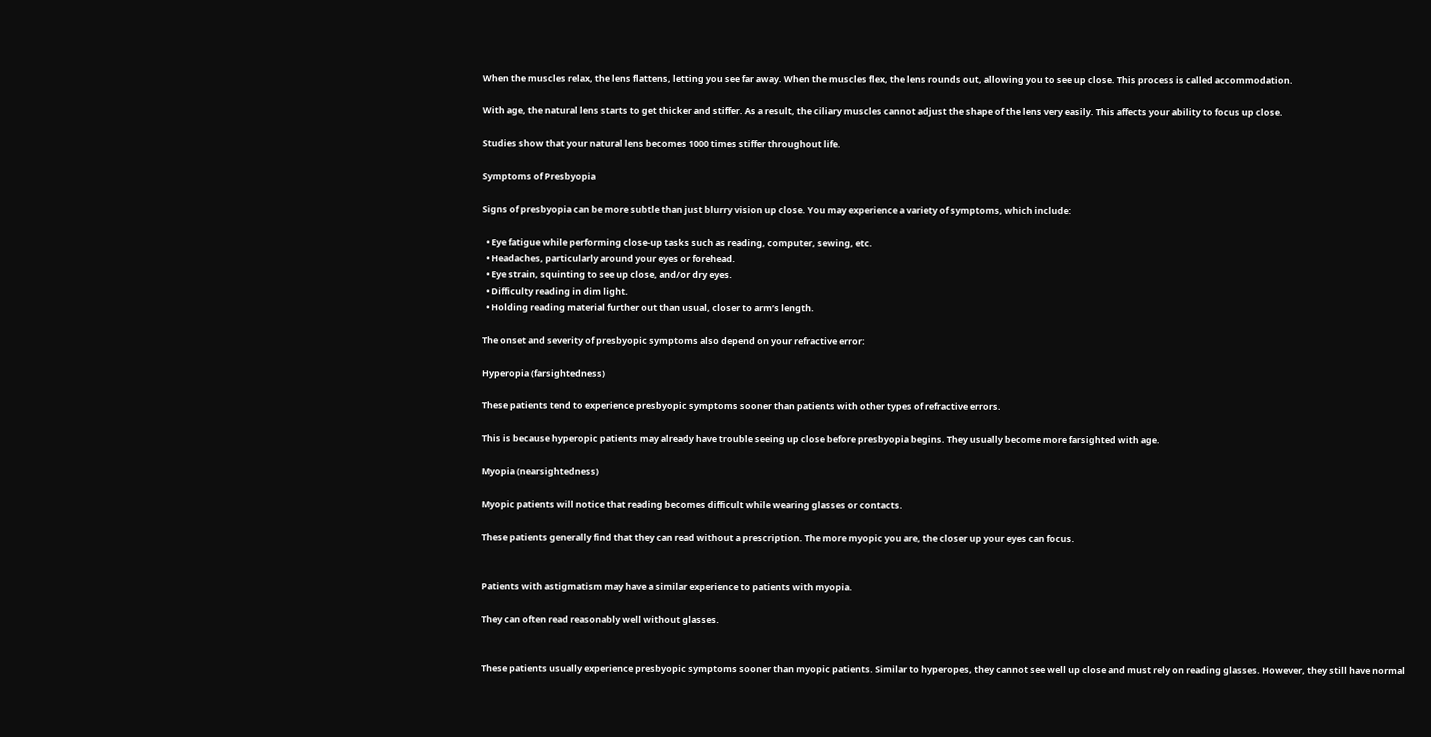When the muscles relax, the lens flattens, letting you see far away. When the muscles flex, the lens rounds out, allowing you to see up close. This process is called accommodation.

With age, the natural lens starts to get thicker and stiffer. As a result, the ciliary muscles cannot adjust the shape of the lens very easily. This affects your ability to focus up close.

Studies show that your natural lens becomes 1000 times stiffer throughout life.

Symptoms of Presbyopia

Signs of presbyopia can be more subtle than just blurry vision up close. You may experience a variety of symptoms, which include:

  • Eye fatigue while performing close-up tasks such as reading, computer, sewing, etc.
  • Headaches, particularly around your eyes or forehead.
  • Eye strain, squinting to see up close, and/or dry eyes.
  • Difficulty reading in dim light.
  • Holding reading material further out than usual, closer to arm’s length.

The onset and severity of presbyopic symptoms also depend on your refractive error:

Hyperopia (farsightedness)

These patients tend to experience presbyopic symptoms sooner than patients with other types of refractive errors.

This is because hyperopic patients may already have trouble seeing up close before presbyopia begins. They usually become more farsighted with age.

Myopia (nearsightedness)

Myopic patients will notice that reading becomes difficult while wearing glasses or contacts.

These patients generally find that they can read without a prescription. The more myopic you are, the closer up your eyes can focus.


Patients with astigmatism may have a similar experience to patients with myopia.

They can often read reasonably well without glasses.


These patients usually experience presbyopic symptoms sooner than myopic patients. Similar to hyperopes, they cannot see well up close and must rely on reading glasses. However, they still have normal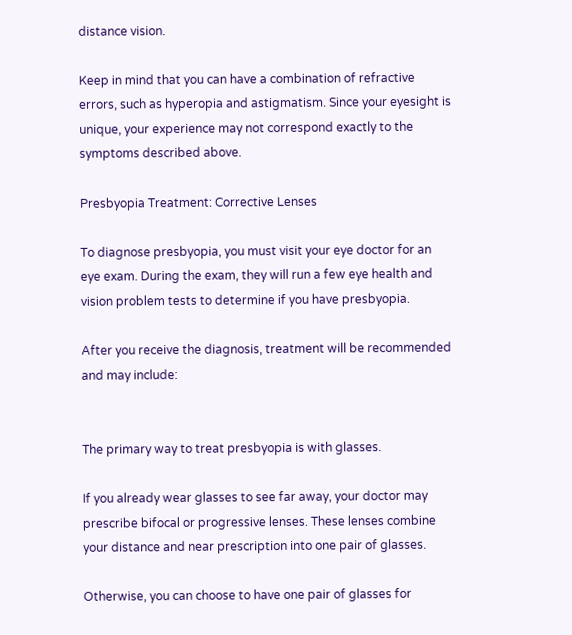distance vision.

Keep in mind that you can have a combination of refractive errors, such as hyperopia and astigmatism. Since your eyesight is unique, your experience may not correspond exactly to the symptoms described above.

Presbyopia Treatment: Corrective Lenses

To diagnose presbyopia, you must visit your eye doctor for an eye exam. During the exam, they will run a few eye health and vision problem tests to determine if you have presbyopia.

After you receive the diagnosis, treatment will be recommended and may include:


The primary way to treat presbyopia is with glasses.

If you already wear glasses to see far away, your doctor may prescribe bifocal or progressive lenses. These lenses combine your distance and near prescription into one pair of glasses.

Otherwise, you can choose to have one pair of glasses for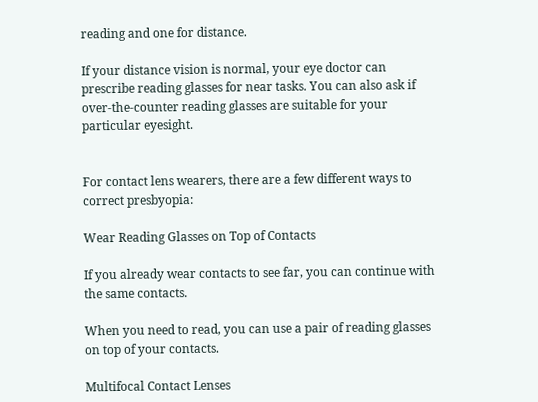reading and one for distance.

If your distance vision is normal, your eye doctor can prescribe reading glasses for near tasks. You can also ask if over-the-counter reading glasses are suitable for your particular eyesight.


For contact lens wearers, there are a few different ways to correct presbyopia:

Wear Reading Glasses on Top of Contacts

If you already wear contacts to see far, you can continue with the same contacts.

When you need to read, you can use a pair of reading glasses on top of your contacts.

Multifocal Contact Lenses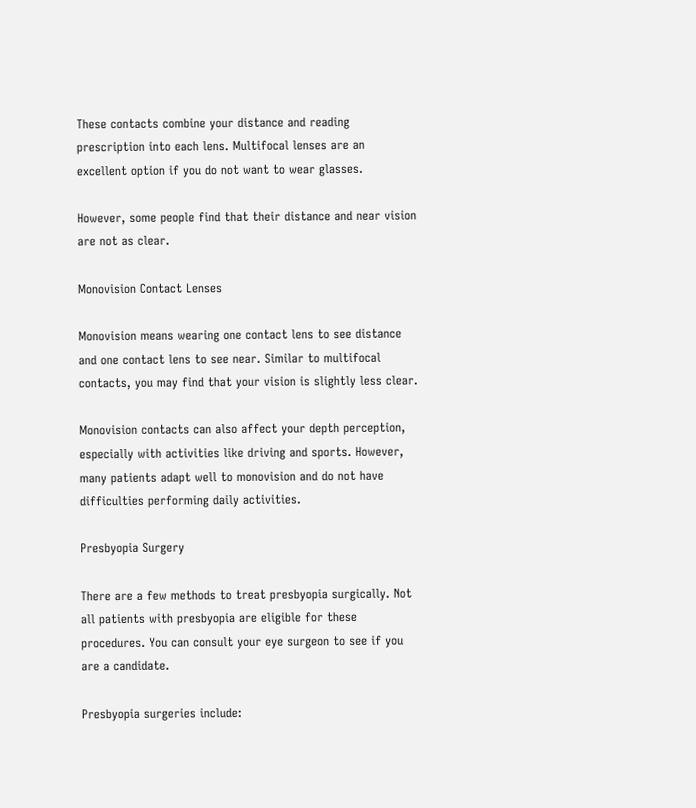These contacts combine your distance and reading prescription into each lens. Multifocal lenses are an excellent option if you do not want to wear glasses.

However, some people find that their distance and near vision are not as clear.

Monovision Contact Lenses

Monovision means wearing one contact lens to see distance and one contact lens to see near. Similar to multifocal contacts, you may find that your vision is slightly less clear.

Monovision contacts can also affect your depth perception, especially with activities like driving and sports. However, many patients adapt well to monovision and do not have difficulties performing daily activities.

Presbyopia Surgery

There are a few methods to treat presbyopia surgically. Not all patients with presbyopia are eligible for these procedures. You can consult your eye surgeon to see if you are a candidate.

Presbyopia surgeries include: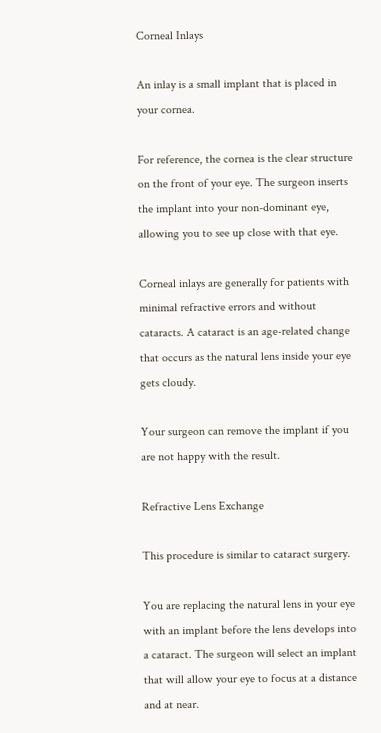Corneal Inlays

An inlay is a small implant that is placed in your cornea.

For reference, the cornea is the clear structure on the front of your eye. The surgeon inserts the implant into your non-dominant eye, allowing you to see up close with that eye.

Corneal inlays are generally for patients with minimal refractive errors and without cataracts. A cataract is an age-related change that occurs as the natural lens inside your eye gets cloudy.

Your surgeon can remove the implant if you are not happy with the result.

Refractive Lens Exchange

This procedure is similar to cataract surgery.

You are replacing the natural lens in your eye with an implant before the lens develops into a cataract. The surgeon will select an implant that will allow your eye to focus at a distance and at near.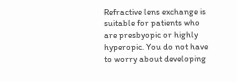Refractive lens exchange is suitable for patients who are presbyopic or highly hyperopic. You do not have to worry about developing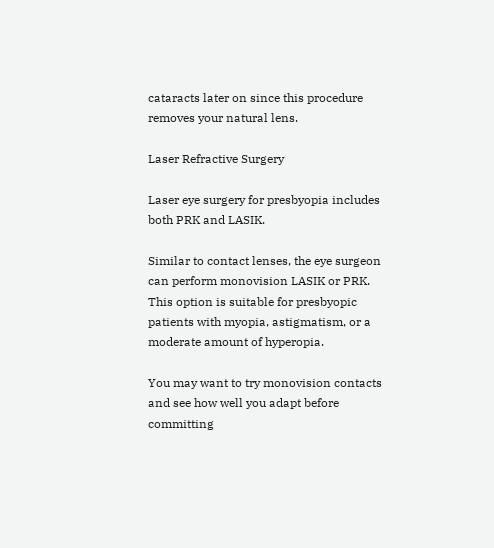cataracts later on since this procedure removes your natural lens.

Laser Refractive Surgery

Laser eye surgery for presbyopia includes both PRK and LASIK.

Similar to contact lenses, the eye surgeon can perform monovision LASIK or PRK. This option is suitable for presbyopic patients with myopia, astigmatism, or a moderate amount of hyperopia.

You may want to try monovision contacts and see how well you adapt before committing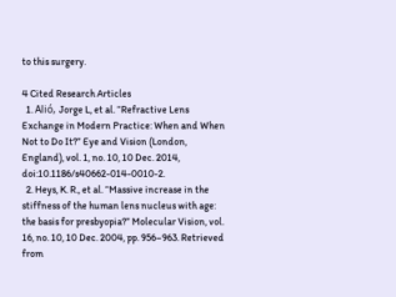to this surgery.

4 Cited Research Articles
  1. Alió, Jorge L, et al. “Refractive Lens Exchange in Modern Practice: When and When Not to Do It?” Eye and Vision (London, England), vol. 1, no. 10, 10 Dec. 2014, doi:10.1186/s40662-014-0010-2.
  2. Heys, K. R., et al. “Massive increase in the stiffness of the human lens nucleus with age: the basis for presbyopia?” Molecular Vision, vol. 16, no. 10, 10 Dec. 2004, pp. 956–963. Retrieved from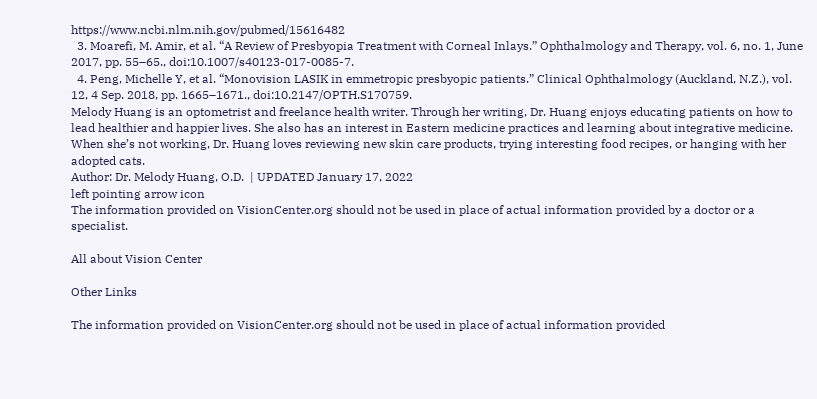https://www.ncbi.nlm.nih.gov/pubmed/15616482
  3. Moarefi, M. Amir, et al. “A Review of Presbyopia Treatment with Corneal Inlays.” Ophthalmology and Therapy, vol. 6, no. 1, June 2017, pp. 55–65., doi:10.1007/s40123-017-0085-7.
  4. Peng, Michelle Y, et al. “Monovision LASIK in emmetropic presbyopic patients.” Clinical Ophthalmology (Auckland, N.Z.), vol. 12, 4 Sep. 2018, pp. 1665–1671., doi:10.2147/OPTH.S170759.
Melody Huang is an optometrist and freelance health writer. Through her writing, Dr. Huang enjoys educating patients on how to lead healthier and happier lives. She also has an interest in Eastern medicine practices and learning about integrative medicine. When she’s not working, Dr. Huang loves reviewing new skin care products, trying interesting food recipes, or hanging with her adopted cats.
Author: Dr. Melody Huang, O.D.  | UPDATED January 17, 2022
left pointing arrow icon
The information provided on VisionCenter.org should not be used in place of actual information provided by a doctor or a specialist.

All about Vision Center

Other Links

The information provided on VisionCenter.org should not be used in place of actual information provided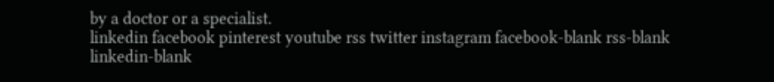by a doctor or a specialist.
linkedin facebook pinterest youtube rss twitter instagram facebook-blank rss-blank linkedin-blank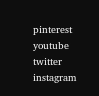pinterest youtube twitter instagram